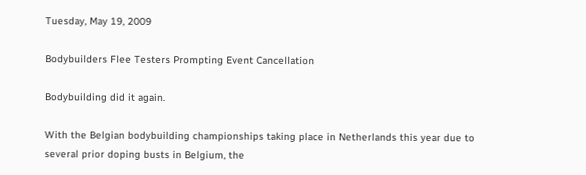Tuesday, May 19, 2009

Bodybuilders Flee Testers Prompting Event Cancellation

Bodybuilding did it again.

With the Belgian bodybuilding championships taking place in Netherlands this year due to several prior doping busts in Belgium, the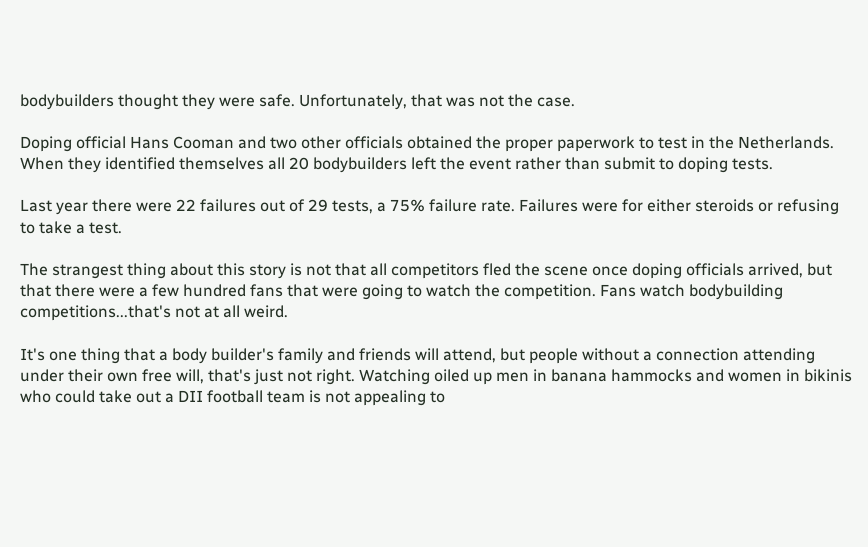bodybuilders thought they were safe. Unfortunately, that was not the case.

Doping official Hans Cooman and two other officials obtained the proper paperwork to test in the Netherlands. When they identified themselves all 20 bodybuilders left the event rather than submit to doping tests.

Last year there were 22 failures out of 29 tests, a 75% failure rate. Failures were for either steroids or refusing to take a test.

The strangest thing about this story is not that all competitors fled the scene once doping officials arrived, but that there were a few hundred fans that were going to watch the competition. Fans watch bodybuilding competitions...that's not at all weird.

It's one thing that a body builder's family and friends will attend, but people without a connection attending under their own free will, that's just not right. Watching oiled up men in banana hammocks and women in bikinis who could take out a DII football team is not appealing to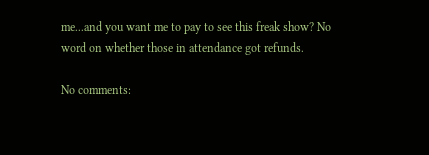me...and you want me to pay to see this freak show? No word on whether those in attendance got refunds.

No comments: